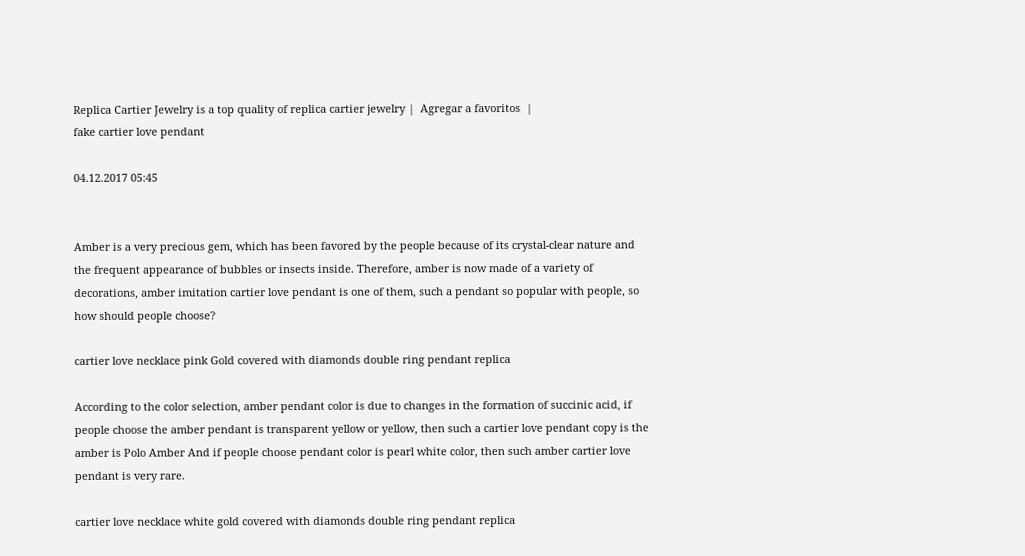Replica Cartier Jewelry is a top quality of replica cartier jewelry |  Agregar a favoritos  |
fake cartier love pendant

04.12.2017 05:45


Amber is a very precious gem, which has been favored by the people because of its crystal-clear nature and the frequent appearance of bubbles or insects inside. Therefore, amber is now made of a variety of decorations, amber imitation cartier love pendant is one of them, such a pendant so popular with people, so how should people choose?

cartier love necklace pink Gold covered with diamonds double ring pendant replica

According to the color selection, amber pendant color is due to changes in the formation of succinic acid, if people choose the amber pendant is transparent yellow or yellow, then such a cartier love pendant copy is the amber is Polo Amber And if people choose pendant color is pearl white color, then such amber cartier love pendant is very rare.

cartier love necklace white gold covered with diamonds double ring pendant replica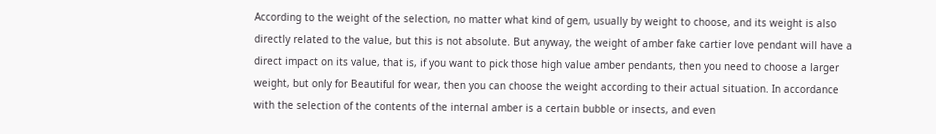According to the weight of the selection, no matter what kind of gem, usually by weight to choose, and its weight is also directly related to the value, but this is not absolute. But anyway, the weight of amber fake cartier love pendant will have a direct impact on its value, that is, if you want to pick those high value amber pendants, then you need to choose a larger weight, but only for Beautiful for wear, then you can choose the weight according to their actual situation. In accordance with the selection of the contents of the internal amber is a certain bubble or insects, and even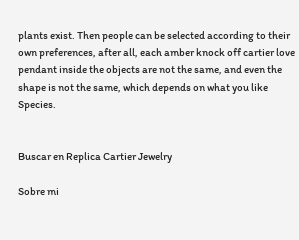plants exist. Then people can be selected according to their own preferences, after all, each amber knock off cartier love pendant inside the objects are not the same, and even the shape is not the same, which depends on what you like Species.


Buscar en Replica Cartier Jewelry

Sobre mi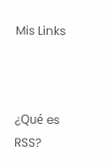Mis Links



¿Qué es RSS?